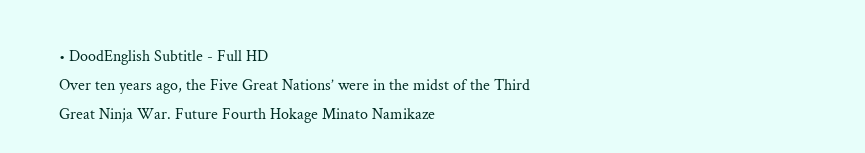• DoodEnglish Subtitle - Full HD
Over ten years ago, the Five Great Nations’ were in the midst of the Third Great Ninja War. Future Fourth Hokage Minato Namikaze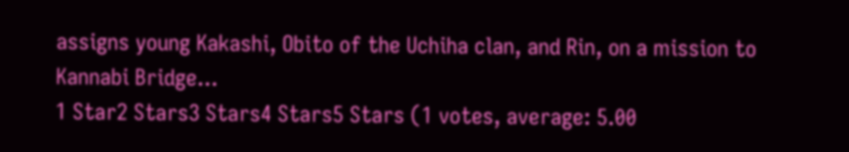assigns young Kakashi, Obito of the Uchiha clan, and Rin, on a mission to Kannabi Bridge...
1 Star2 Stars3 Stars4 Stars5 Stars (1 votes, average: 5.00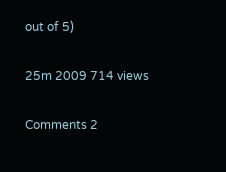out of 5)

25m 2009 714 views

Comments 2